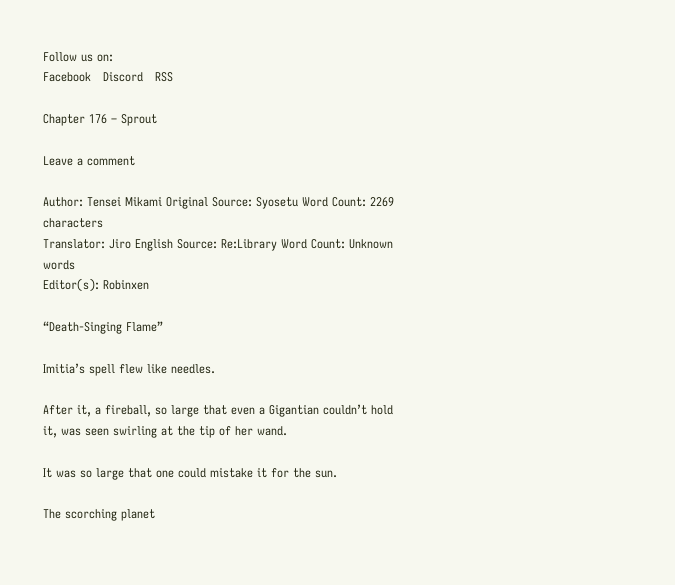Follow us on:
Facebook   Discord   RSS

Chapter 176 – Sprout

Leave a comment

Author: Tensei Mikami Original Source: Syosetu Word Count: 2269 characters
Translator: Jiro English Source: Re:Library Word Count: Unknown words
Editor(s): Robinxen

“Death-Singing Flame”

Imitia’s spell flew like needles.

After it, a fireball, so large that even a Gigantian couldn’t hold it, was seen swirling at the tip of her wand.

It was so large that one could mistake it for the sun.

The scorching planet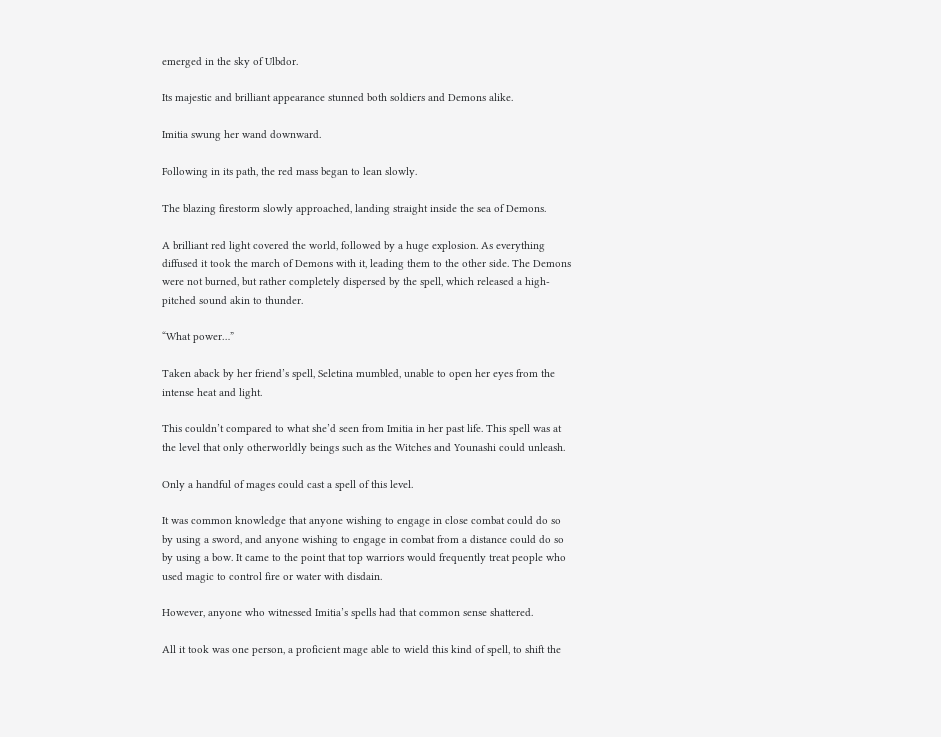emerged in the sky of Ulbdor.

Its majestic and brilliant appearance stunned both soldiers and Demons alike.

Imitia swung her wand downward.

Following in its path, the red mass began to lean slowly.

The blazing firestorm slowly approached, landing straight inside the sea of Demons.

A brilliant red light covered the world, followed by a huge explosion. As everything diffused it took the march of Demons with it, leading them to the other side. The Demons were not burned, but rather completely dispersed by the spell, which released a high-pitched sound akin to thunder.

“What power…”

Taken aback by her friend’s spell, Seletina mumbled, unable to open her eyes from the intense heat and light.

This couldn’t compared to what she’d seen from Imitia in her past life. This spell was at the level that only otherworldly beings such as the Witches and Younashi could unleash.

Only a handful of mages could cast a spell of this level.

It was common knowledge that anyone wishing to engage in close combat could do so by using a sword, and anyone wishing to engage in combat from a distance could do so by using a bow. It came to the point that top warriors would frequently treat people who used magic to control fire or water with disdain.

However, anyone who witnessed Imitia’s spells had that common sense shattered.

All it took was one person, a proficient mage able to wield this kind of spell, to shift the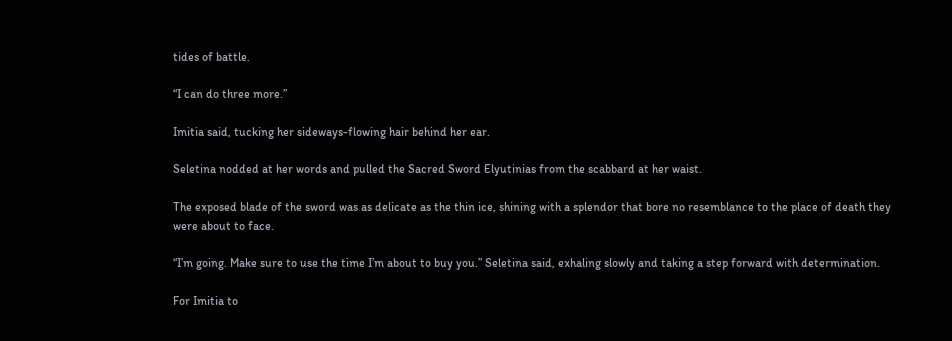tides of battle.

“I can do three more.”

Imitia said, tucking her sideways-flowing hair behind her ear.

Seletina nodded at her words and pulled the Sacred Sword Elyutinias from the scabbard at her waist.

The exposed blade of the sword was as delicate as the thin ice, shining with a splendor that bore no resemblance to the place of death they were about to face.

“I’m going. Make sure to use the time I’m about to buy you.” Seletina said, exhaling slowly and taking a step forward with determination.

For Imitia to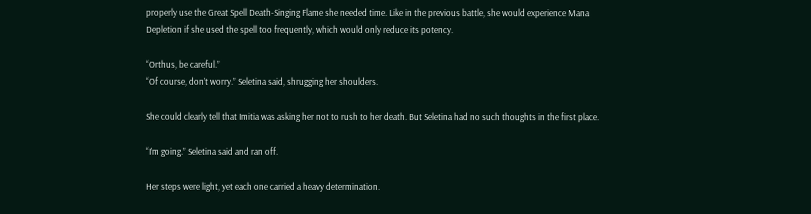properly use the Great Spell Death-Singing Flame she needed time. Like in the previous battle, she would experience Mana Depletion if she used the spell too frequently, which would only reduce its potency.

“Orthus, be careful.”
“Of course, don’t worry.” Seletina said, shrugging her shoulders.

She could clearly tell that Imitia was asking her not to rush to her death. But Seletina had no such thoughts in the first place.

“I’m going.” Seletina said and ran off.

Her steps were light, yet each one carried a heavy determination.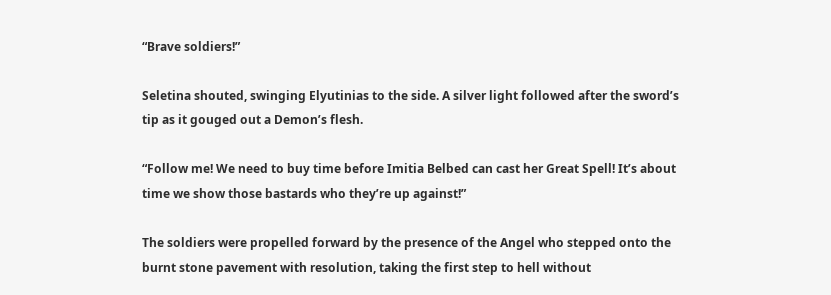“Brave soldiers!”

Seletina shouted, swinging Elyutinias to the side. A silver light followed after the sword’s tip as it gouged out a Demon’s flesh.

“Follow me! We need to buy time before Imitia Belbed can cast her Great Spell! It’s about time we show those bastards who they’re up against!”

The soldiers were propelled forward by the presence of the Angel who stepped onto the burnt stone pavement with resolution, taking the first step to hell without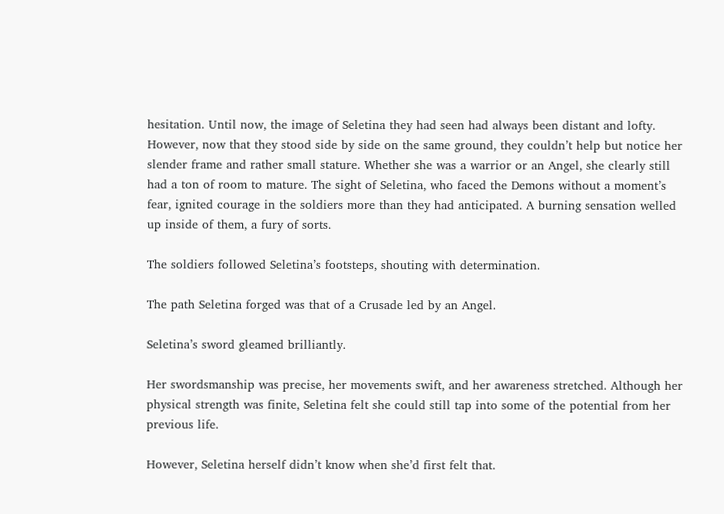hesitation. Until now, the image of Seletina they had seen had always been distant and lofty. However, now that they stood side by side on the same ground, they couldn’t help but notice her slender frame and rather small stature. Whether she was a warrior or an Angel, she clearly still had a ton of room to mature. The sight of Seletina, who faced the Demons without a moment’s fear, ignited courage in the soldiers more than they had anticipated. A burning sensation welled up inside of them, a fury of sorts.

The soldiers followed Seletina’s footsteps, shouting with determination.

The path Seletina forged was that of a Crusade led by an Angel.

Seletina’s sword gleamed brilliantly.

Her swordsmanship was precise, her movements swift, and her awareness stretched. Although her physical strength was finite, Seletina felt she could still tap into some of the potential from her previous life.

However, Seletina herself didn’t know when she’d first felt that.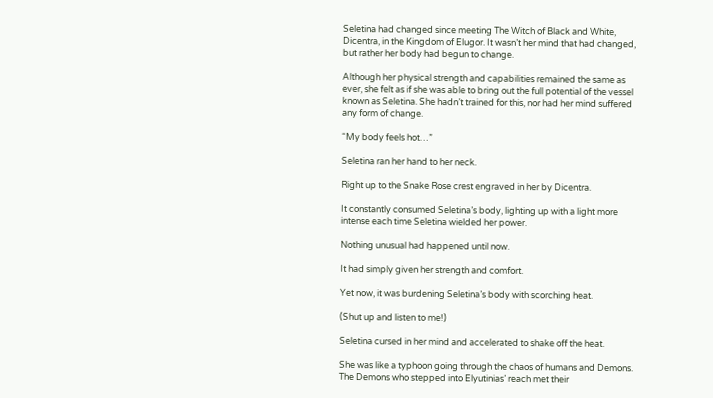Seletina had changed since meeting The Witch of Black and White, Dicentra, in the Kingdom of Elugor. It wasn’t her mind that had changed, but rather her body had begun to change.

Although her physical strength and capabilities remained the same as ever, she felt as if she was able to bring out the full potential of the vessel known as Seletina. She hadn’t trained for this, nor had her mind suffered any form of change.

“My body feels hot…”

Seletina ran her hand to her neck.

Right up to the Snake Rose crest engraved in her by Dicentra.

It constantly consumed Seletina’s body, lighting up with a light more intense each time Seletina wielded her power.

Nothing unusual had happened until now.

It had simply given her strength and comfort.

Yet now, it was burdening Seletina’s body with scorching heat.

(Shut up and listen to me!)

Seletina cursed in her mind and accelerated to shake off the heat.

She was like a typhoon going through the chaos of humans and Demons. The Demons who stepped into Elyutinias’ reach met their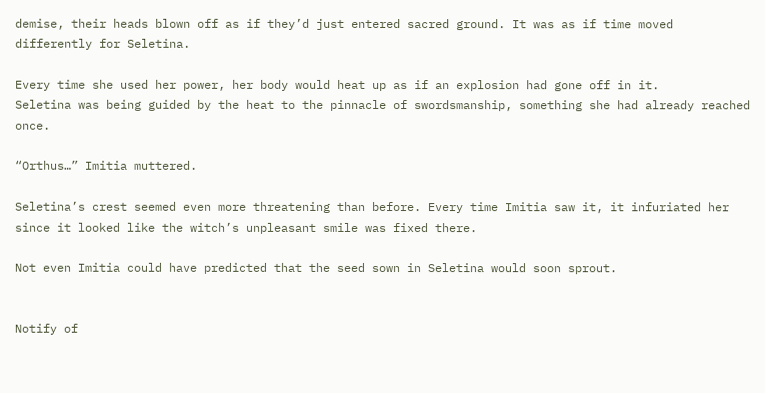demise, their heads blown off as if they’d just entered sacred ground. It was as if time moved differently for Seletina.

Every time she used her power, her body would heat up as if an explosion had gone off in it.
Seletina was being guided by the heat to the pinnacle of swordsmanship, something she had already reached once.

“Orthus…” Imitia muttered.

Seletina’s crest seemed even more threatening than before. Every time Imitia saw it, it infuriated her since it looked like the witch’s unpleasant smile was fixed there.

Not even Imitia could have predicted that the seed sown in Seletina would soon sprout.


Notify of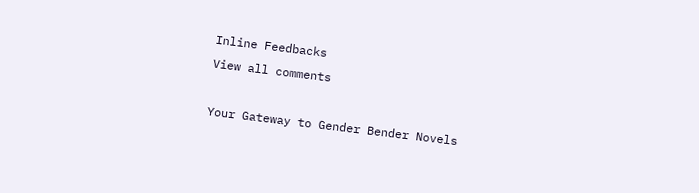Inline Feedbacks
View all comments

Your Gateway to Gender Bender Novels